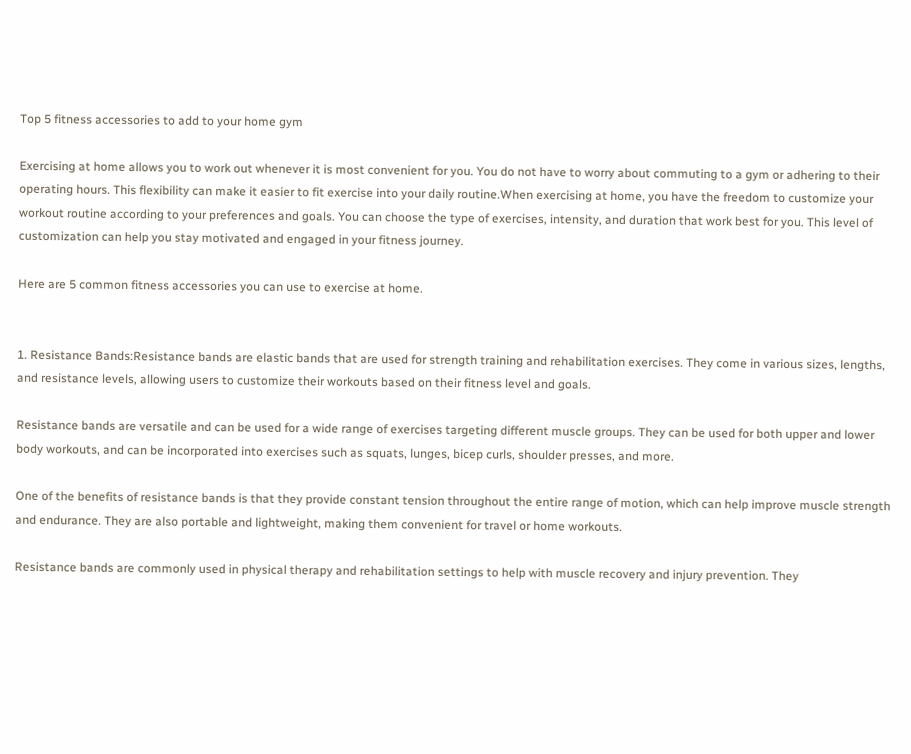Top 5 fitness accessories to add to your home gym

Exercising at home allows you to work out whenever it is most convenient for you. You do not have to worry about commuting to a gym or adhering to their operating hours. This flexibility can make it easier to fit exercise into your daily routine.When exercising at home, you have the freedom to customize your workout routine according to your preferences and goals. You can choose the type of exercises, intensity, and duration that work best for you. This level of customization can help you stay motivated and engaged in your fitness journey.

Here are 5 common fitness accessories you can use to exercise at home.


1. Resistance Bands:Resistance bands are elastic bands that are used for strength training and rehabilitation exercises. They come in various sizes, lengths, and resistance levels, allowing users to customize their workouts based on their fitness level and goals.

Resistance bands are versatile and can be used for a wide range of exercises targeting different muscle groups. They can be used for both upper and lower body workouts, and can be incorporated into exercises such as squats, lunges, bicep curls, shoulder presses, and more.

One of the benefits of resistance bands is that they provide constant tension throughout the entire range of motion, which can help improve muscle strength and endurance. They are also portable and lightweight, making them convenient for travel or home workouts.

Resistance bands are commonly used in physical therapy and rehabilitation settings to help with muscle recovery and injury prevention. They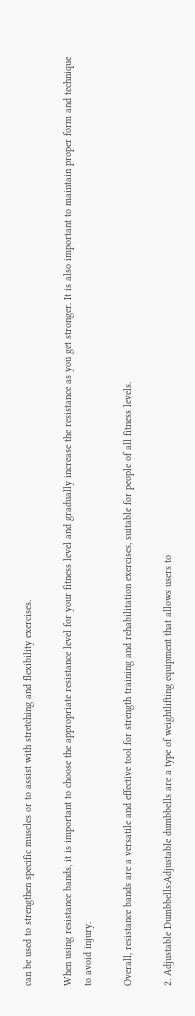can be used to strengthen specific muscles or to assist with stretching and flexibility exercises.

When using resistance bands, it is important to choose the appropriate resistance level for your fitness level and gradually increase the resistance as you get stronger. It is also important to maintain proper form and technique to avoid injury.

Overall, resistance bands are a versatile and effective tool for strength training and rehabilitation exercises, suitable for people of all fitness levels.

2. Adjustable Dumbbells:Adjustable dumbbells are a type of weightlifting equipment that allows users to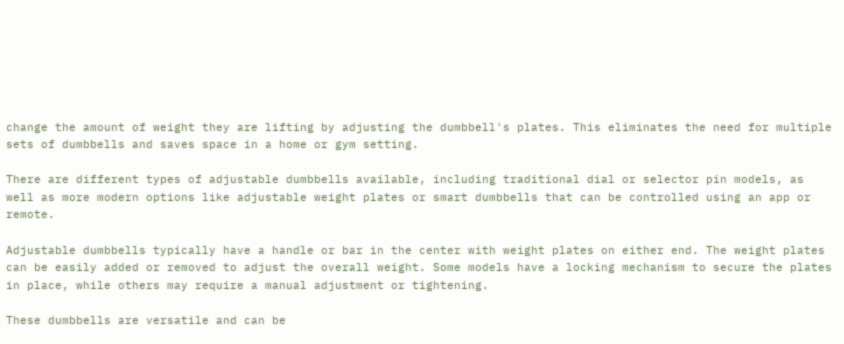change the amount of weight they are lifting by adjusting the dumbbell's plates. This eliminates the need for multiple sets of dumbbells and saves space in a home or gym setting.

There are different types of adjustable dumbbells available, including traditional dial or selector pin models, as well as more modern options like adjustable weight plates or smart dumbbells that can be controlled using an app or remote.

Adjustable dumbbells typically have a handle or bar in the center with weight plates on either end. The weight plates can be easily added or removed to adjust the overall weight. Some models have a locking mechanism to secure the plates in place, while others may require a manual adjustment or tightening.

These dumbbells are versatile and can be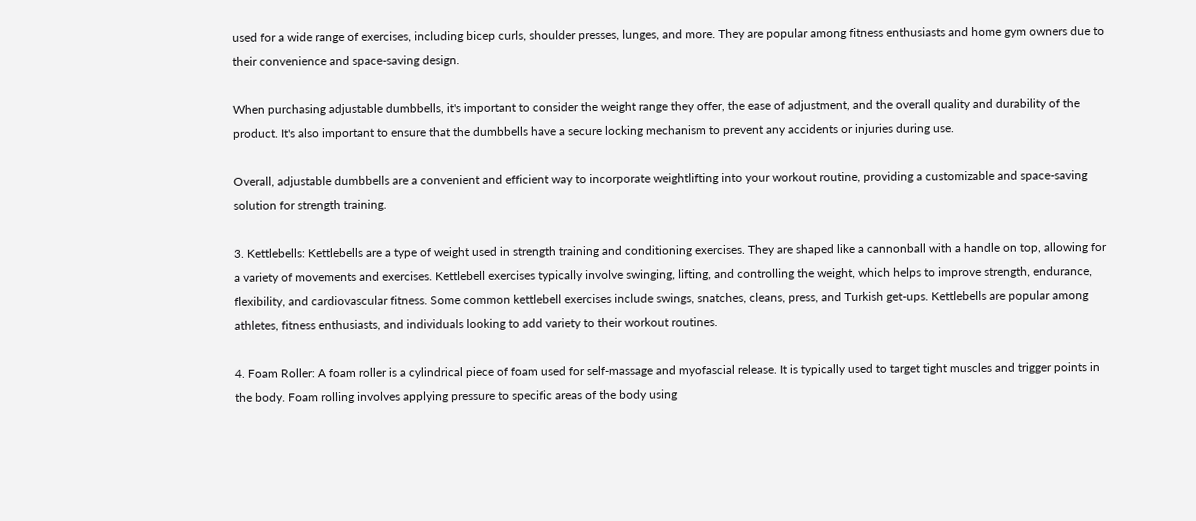used for a wide range of exercises, including bicep curls, shoulder presses, lunges, and more. They are popular among fitness enthusiasts and home gym owners due to their convenience and space-saving design.

When purchasing adjustable dumbbells, it's important to consider the weight range they offer, the ease of adjustment, and the overall quality and durability of the product. It's also important to ensure that the dumbbells have a secure locking mechanism to prevent any accidents or injuries during use.

Overall, adjustable dumbbells are a convenient and efficient way to incorporate weightlifting into your workout routine, providing a customizable and space-saving solution for strength training.

3. Kettlebells: Kettlebells are a type of weight used in strength training and conditioning exercises. They are shaped like a cannonball with a handle on top, allowing for a variety of movements and exercises. Kettlebell exercises typically involve swinging, lifting, and controlling the weight, which helps to improve strength, endurance, flexibility, and cardiovascular fitness. Some common kettlebell exercises include swings, snatches, cleans, press, and Turkish get-ups. Kettlebells are popular among athletes, fitness enthusiasts, and individuals looking to add variety to their workout routines.

4. Foam Roller: A foam roller is a cylindrical piece of foam used for self-massage and myofascial release. It is typically used to target tight muscles and trigger points in the body. Foam rolling involves applying pressure to specific areas of the body using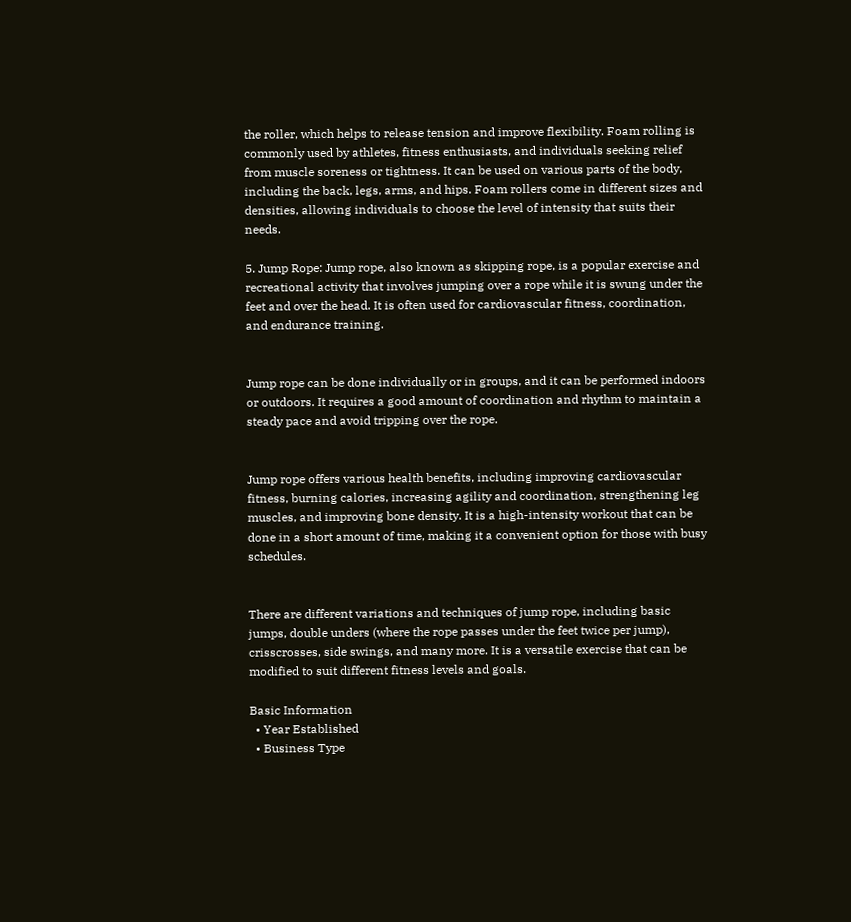the roller, which helps to release tension and improve flexibility. Foam rolling is commonly used by athletes, fitness enthusiasts, and individuals seeking relief from muscle soreness or tightness. It can be used on various parts of the body, including the back, legs, arms, and hips. Foam rollers come in different sizes and densities, allowing individuals to choose the level of intensity that suits their needs.

5. Jump Rope: Jump rope, also known as skipping rope, is a popular exercise and recreational activity that involves jumping over a rope while it is swung under the feet and over the head. It is often used for cardiovascular fitness, coordination, and endurance training.


Jump rope can be done individually or in groups, and it can be performed indoors or outdoors. It requires a good amount of coordination and rhythm to maintain a steady pace and avoid tripping over the rope.


Jump rope offers various health benefits, including improving cardiovascular fitness, burning calories, increasing agility and coordination, strengthening leg muscles, and improving bone density. It is a high-intensity workout that can be done in a short amount of time, making it a convenient option for those with busy schedules.


There are different variations and techniques of jump rope, including basic jumps, double unders (where the rope passes under the feet twice per jump), crisscrosses, side swings, and many more. It is a versatile exercise that can be modified to suit different fitness levels and goals.

Basic Information
  • Year Established
  • Business Type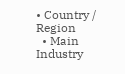• Country / Region
  • Main Industry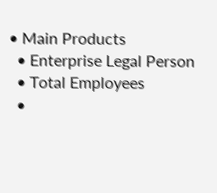• Main Products
  • Enterprise Legal Person
  • Total Employees
  •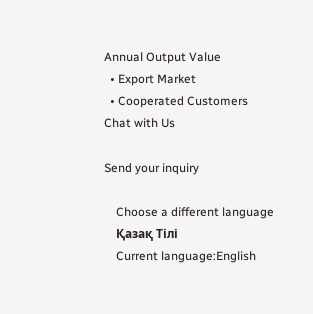Annual Output Value
  • Export Market
  • Cooperated Customers
Chat with Us

Send your inquiry

    Choose a different language
    Қазақ Тілі
    Current language:English